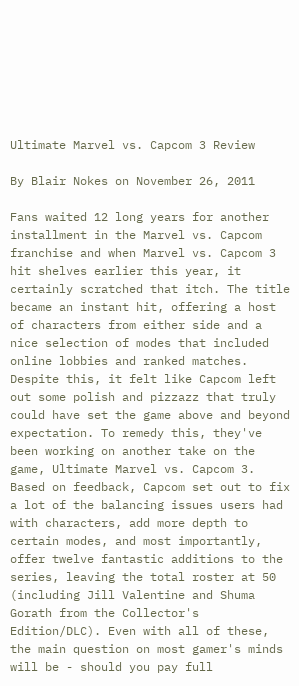Ultimate Marvel vs. Capcom 3 Review

By Blair Nokes on November 26, 2011

Fans waited 12 long years for another installment in the Marvel vs. Capcom franchise and when Marvel vs. Capcom 3 hit shelves earlier this year, it certainly scratched that itch. The title became an instant hit, offering a host of characters from either side and a nice selection of modes that included online lobbies and ranked matches. Despite this, it felt like Capcom left out some polish and pizzazz that truly could have set the game above and beyond expectation. To remedy this, they've been working on another take on the game, Ultimate Marvel vs. Capcom 3. Based on feedback, Capcom set out to fix a lot of the balancing issues users had with characters, add more depth to certain modes, and most importantly, offer twelve fantastic additions to the series, leaving the total roster at 50 (including Jill Valentine and Shuma Gorath from the Collector's Edition/DLC). Even with all of these, the main question on most gamer's minds will be - should you pay full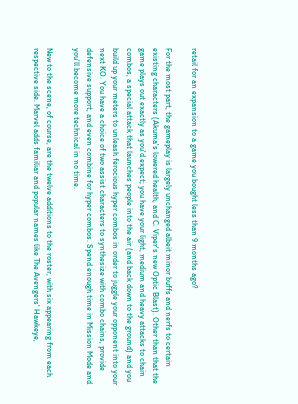retail for an expansion to a game you bought less than 9 months ago?

For the most part, the gameplay is largely unchanged albeit minor buffs and nerfs to certain existing characters (Akuma's lowered health, and C. Viper's new Optic Blast). Other than that the game plays out exactly as you'd expect; you have your light, medium and heavy attacks to chain combos, a special attack that launches people into the air (and back down to the ground) and you build up your meters to unleash ferocious hyper combos in order to juggle your opponent into your next KO. You have a choice of two assist characters to synthesize with combo chains, provide defensive support, and even combine for hyper combos. Spend enough time in Mission Mode and you'll become more technical in no time.

New to the scene, of course, are the twelve additions to the roster, with six appearing from each respective side. Marvel adds familiar and popular names like The Avengers' Hawkeye,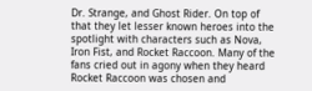Dr. Strange, and Ghost Rider. On top of that they let lesser known heroes into the spotlight with characters such as Nova, Iron Fist, and Rocket Raccoon. Many of the fans cried out in agony when they heard Rocket Raccoon was chosen and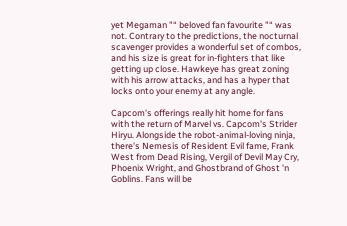yet Megaman "“ beloved fan favourite "“ was not. Contrary to the predictions, the nocturnal scavenger provides a wonderful set of combos, and his size is great for in-fighters that like getting up close. Hawkeye has great zoning with his arrow attacks, and has a hyper that locks onto your enemy at any angle.

Capcom's offerings really hit home for fans with the return of Marvel vs. Capcom's Strider Hiryu. Alongside the robot-animal-loving ninja, there's Nemesis of Resident Evil fame, Frank West from Dead Rising, Vergil of Devil May Cry, Phoenix Wright, and Ghostbrand of Ghost 'n Goblins. Fans will be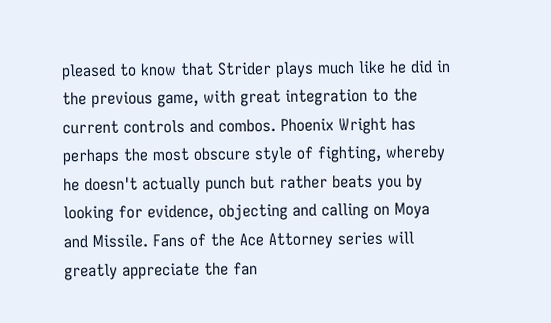pleased to know that Strider plays much like he did in the previous game, with great integration to the current controls and combos. Phoenix Wright has perhaps the most obscure style of fighting, whereby he doesn't actually punch but rather beats you by looking for evidence, objecting and calling on Moya and Missile. Fans of the Ace Attorney series will greatly appreciate the fan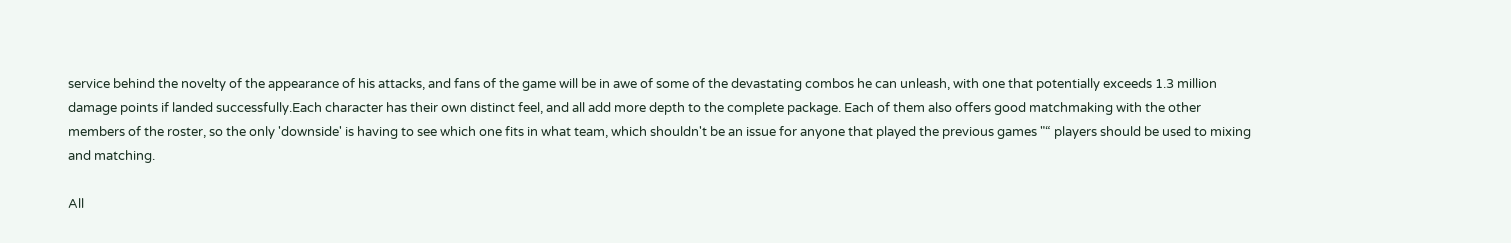service behind the novelty of the appearance of his attacks, and fans of the game will be in awe of some of the devastating combos he can unleash, with one that potentially exceeds 1.3 million damage points if landed successfully.Each character has their own distinct feel, and all add more depth to the complete package. Each of them also offers good matchmaking with the other members of the roster, so the only 'downside' is having to see which one fits in what team, which shouldn't be an issue for anyone that played the previous games "“ players should be used to mixing and matching.

All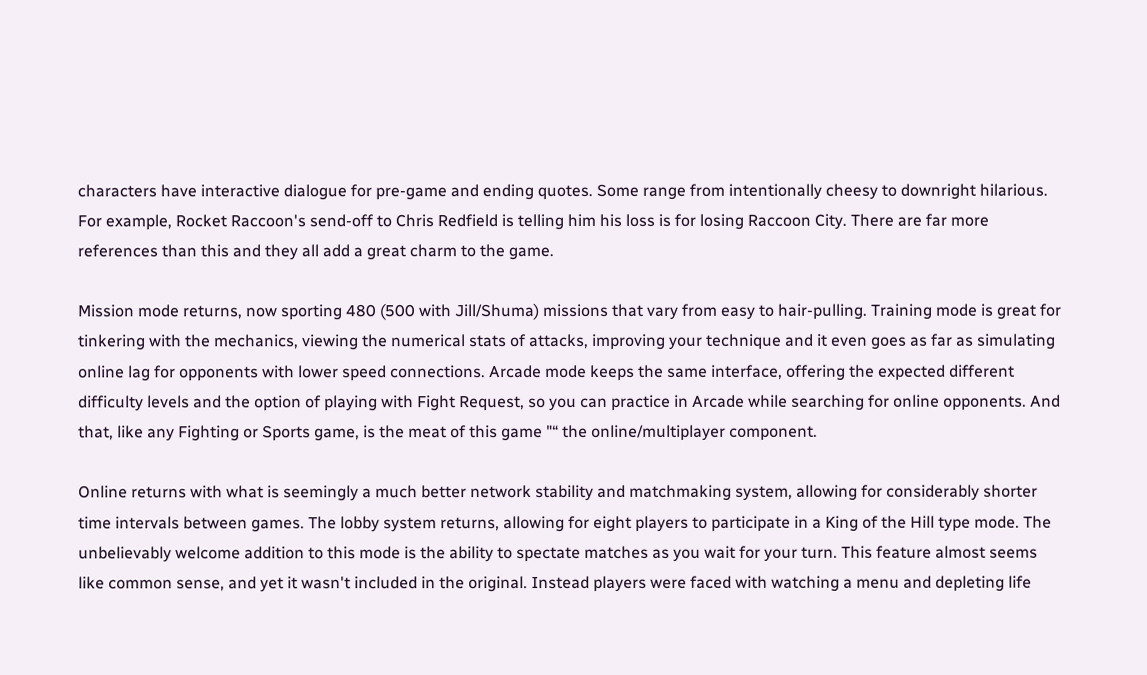characters have interactive dialogue for pre-game and ending quotes. Some range from intentionally cheesy to downright hilarious. For example, Rocket Raccoon's send-off to Chris Redfield is telling him his loss is for losing Raccoon City. There are far more references than this and they all add a great charm to the game.

Mission mode returns, now sporting 480 (500 with Jill/Shuma) missions that vary from easy to hair-pulling. Training mode is great for tinkering with the mechanics, viewing the numerical stats of attacks, improving your technique and it even goes as far as simulating online lag for opponents with lower speed connections. Arcade mode keeps the same interface, offering the expected different difficulty levels and the option of playing with Fight Request, so you can practice in Arcade while searching for online opponents. And that, like any Fighting or Sports game, is the meat of this game "“ the online/multiplayer component.

Online returns with what is seemingly a much better network stability and matchmaking system, allowing for considerably shorter time intervals between games. The lobby system returns, allowing for eight players to participate in a King of the Hill type mode. The unbelievably welcome addition to this mode is the ability to spectate matches as you wait for your turn. This feature almost seems like common sense, and yet it wasn't included in the original. Instead players were faced with watching a menu and depleting life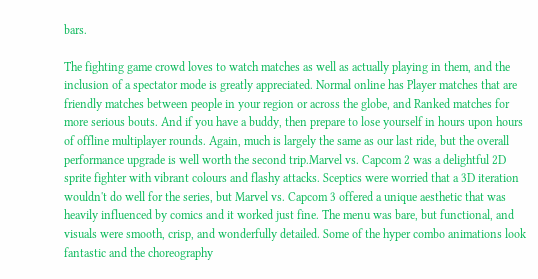bars.

The fighting game crowd loves to watch matches as well as actually playing in them, and the inclusion of a spectator mode is greatly appreciated. Normal online has Player matches that are friendly matches between people in your region or across the globe, and Ranked matches for more serious bouts. And if you have a buddy, then prepare to lose yourself in hours upon hours of offline multiplayer rounds. Again, much is largely the same as our last ride, but the overall performance upgrade is well worth the second trip.Marvel vs. Capcom 2 was a delightful 2D sprite fighter with vibrant colours and flashy attacks. Sceptics were worried that a 3D iteration wouldn't do well for the series, but Marvel vs. Capcom 3 offered a unique aesthetic that was heavily influenced by comics and it worked just fine. The menu was bare, but functional, and visuals were smooth, crisp, and wonderfully detailed. Some of the hyper combo animations look fantastic and the choreography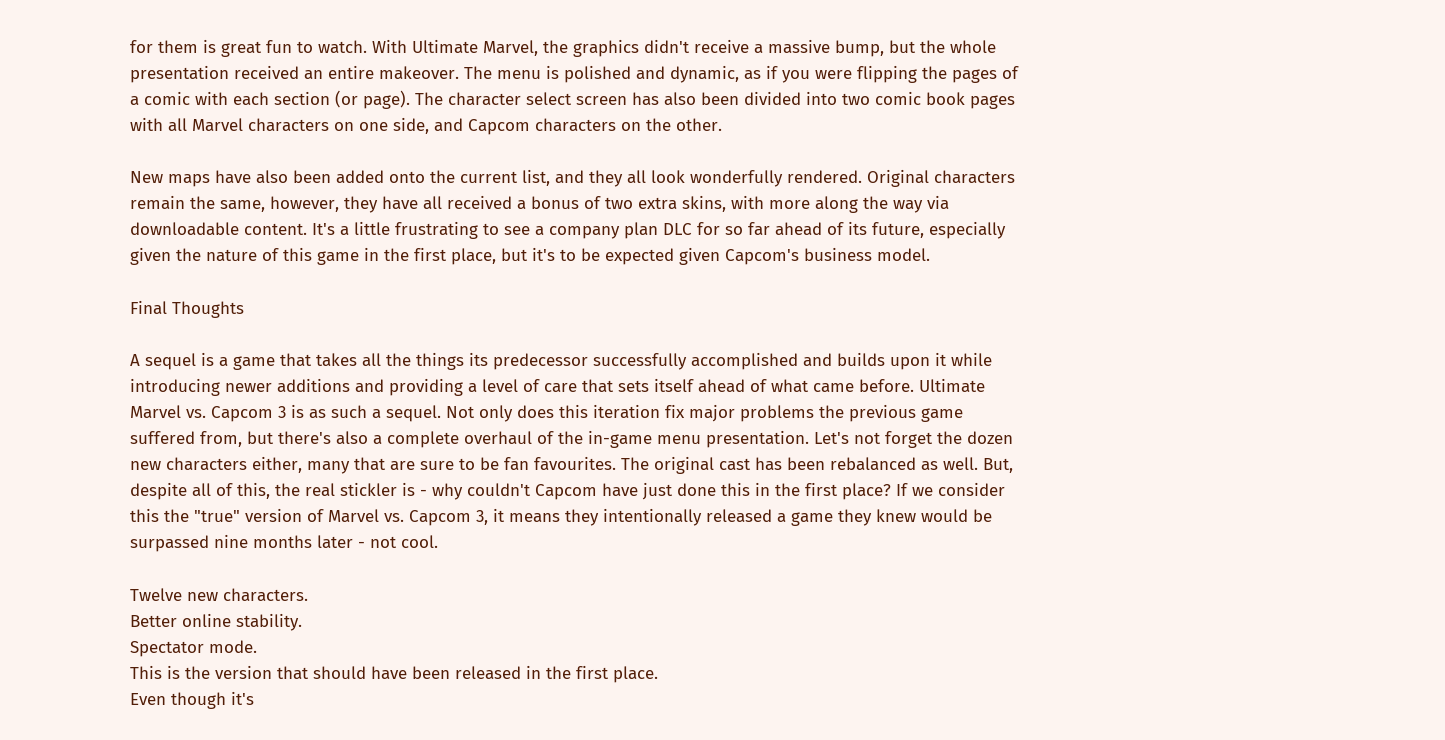for them is great fun to watch. With Ultimate Marvel, the graphics didn't receive a massive bump, but the whole presentation received an entire makeover. The menu is polished and dynamic, as if you were flipping the pages of a comic with each section (or page). The character select screen has also been divided into two comic book pages with all Marvel characters on one side, and Capcom characters on the other.

New maps have also been added onto the current list, and they all look wonderfully rendered. Original characters remain the same, however, they have all received a bonus of two extra skins, with more along the way via downloadable content. It's a little frustrating to see a company plan DLC for so far ahead of its future, especially given the nature of this game in the first place, but it's to be expected given Capcom's business model.

Final Thoughts

A sequel is a game that takes all the things its predecessor successfully accomplished and builds upon it while introducing newer additions and providing a level of care that sets itself ahead of what came before. Ultimate Marvel vs. Capcom 3 is as such a sequel. Not only does this iteration fix major problems the previous game suffered from, but there's also a complete overhaul of the in-game menu presentation. Let's not forget the dozen new characters either, many that are sure to be fan favourites. The original cast has been rebalanced as well. But, despite all of this, the real stickler is - why couldn't Capcom have just done this in the first place? If we consider this the "true" version of Marvel vs. Capcom 3, it means they intentionally released a game they knew would be surpassed nine months later - not cool.

Twelve new characters.
Better online stability.
Spectator mode.
This is the version that should have been released in the first place.
Even though it's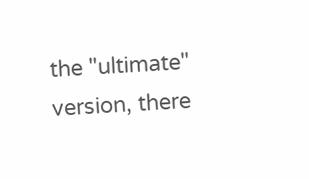the "ultimate" version, there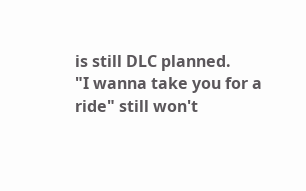is still DLC planned.
"I wanna take you for a ride" still won't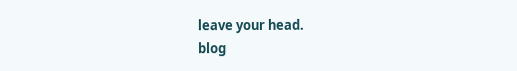leave your head.
blog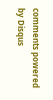comments powered by Disqus